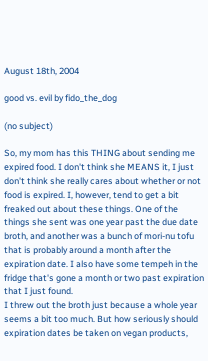August 18th, 2004

good vs. evil by fido_the_dog

(no subject)

So, my mom has this THING about sending me expired food. I don't think she MEANS it, I just don't think she really cares about whether or not food is expired. I, however, tend to get a bit freaked out about these things. One of the things she sent was one year past the due date broth, and another was a bunch of mori-nu tofu that is probably around a month after the expiration date. I also have some tempeh in the fridge that's gone a month or two past expiration that I just found.
I threw out the broth just because a whole year seems a bit too much. But how seriously should expiration dates be taken on vegan products,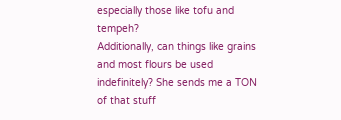especially those like tofu and tempeh?
Additionally, can things like grains and most flours be used indefinitely? She sends me a TON of that stuff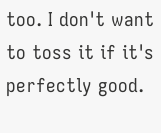too. I don't want to toss it if it's perfectly good.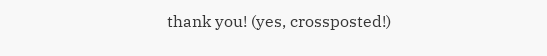thank you! (yes, crossposted!)